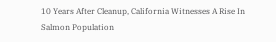10 Years After Cleanup, California Witnesses A Rise In Salmon Population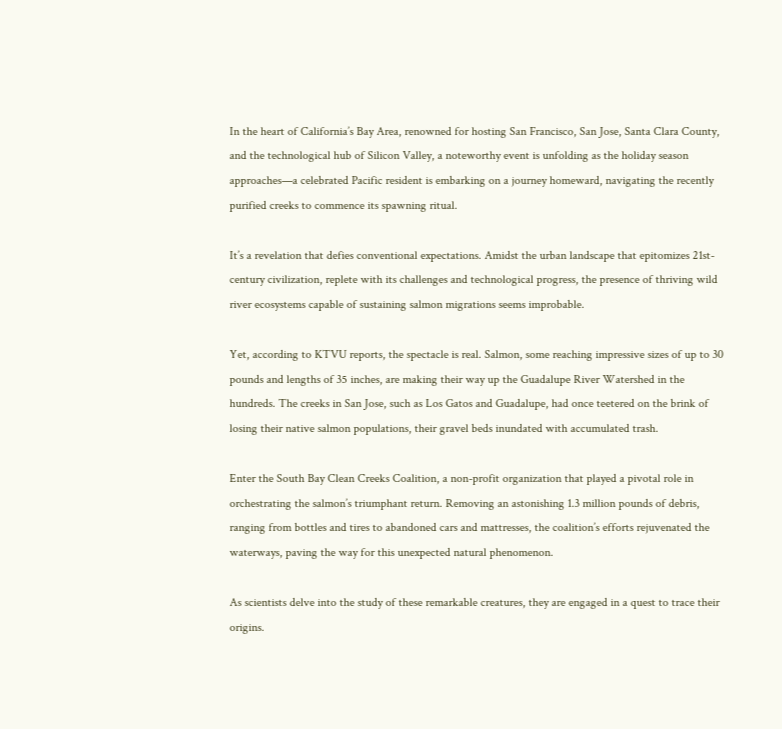In the heart of California’s Bay Area, renowned for hosting San Francisco, San Jose, Santa Clara County, and the technological hub of Silicon Valley, a noteworthy event is unfolding as the holiday season approaches—a celebrated Pacific resident is embarking on a journey homeward, navigating the recently purified creeks to commence its spawning ritual.

It’s a revelation that defies conventional expectations. Amidst the urban landscape that epitomizes 21st-century civilization, replete with its challenges and technological progress, the presence of thriving wild river ecosystems capable of sustaining salmon migrations seems improbable.

Yet, according to KTVU reports, the spectacle is real. Salmon, some reaching impressive sizes of up to 30 pounds and lengths of 35 inches, are making their way up the Guadalupe River Watershed in the hundreds. The creeks in San Jose, such as Los Gatos and Guadalupe, had once teetered on the brink of losing their native salmon populations, their gravel beds inundated with accumulated trash.

Enter the South Bay Clean Creeks Coalition, a non-profit organization that played a pivotal role in orchestrating the salmon’s triumphant return. Removing an astonishing 1.3 million pounds of debris, ranging from bottles and tires to abandoned cars and mattresses, the coalition’s efforts rejuvenated the waterways, paving the way for this unexpected natural phenomenon.

As scientists delve into the study of these remarkable creatures, they are engaged in a quest to trace their origins.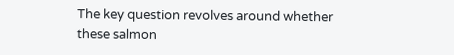The key question revolves around whether these salmon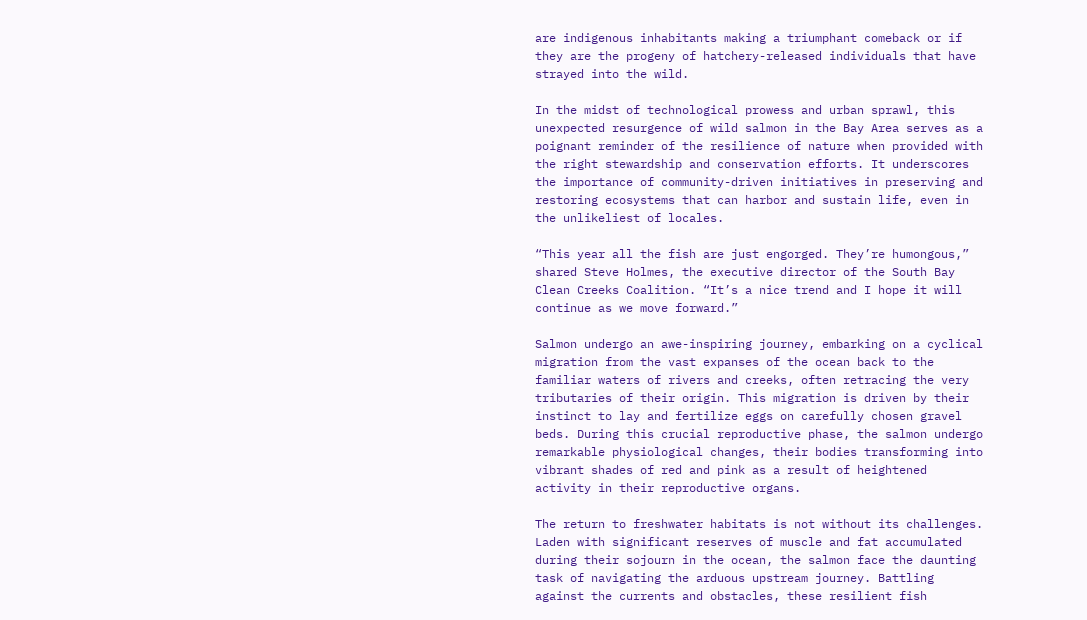are indigenous inhabitants making a triumphant comeback or if they are the progeny of hatchery-released individuals that have strayed into the wild.

In the midst of technological prowess and urban sprawl, this unexpected resurgence of wild salmon in the Bay Area serves as a poignant reminder of the resilience of nature when provided with the right stewardship and conservation efforts. It underscores the importance of community-driven initiatives in preserving and restoring ecosystems that can harbor and sustain life, even in the unlikeliest of locales.

“This year all the fish are just engorged. They’re humongous,” shared Steve Holmes, the executive director of the South Bay Clean Creeks Coalition. “It’s a nice trend and I hope it will continue as we move forward.”

Salmon undergo an awe-inspiring journey, embarking on a cyclical migration from the vast expanses of the ocean back to the familiar waters of rivers and creeks, often retracing the very tributaries of their origin. This migration is driven by their instinct to lay and fertilize eggs on carefully chosen gravel beds. During this crucial reproductive phase, the salmon undergo remarkable physiological changes, their bodies transforming into vibrant shades of red and pink as a result of heightened activity in their reproductive organs.

The return to freshwater habitats is not without its challenges. Laden with significant reserves of muscle and fat accumulated during their sojourn in the ocean, the salmon face the daunting task of navigating the arduous upstream journey. Battling against the currents and obstacles, these resilient fish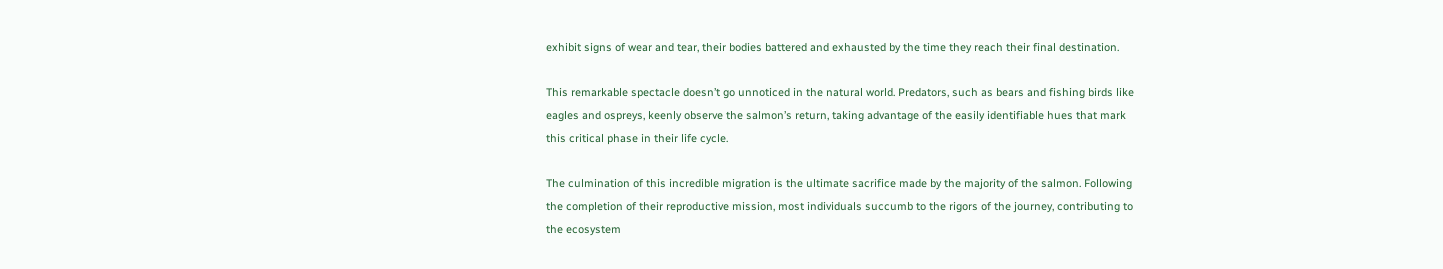exhibit signs of wear and tear, their bodies battered and exhausted by the time they reach their final destination.

This remarkable spectacle doesn’t go unnoticed in the natural world. Predators, such as bears and fishing birds like eagles and ospreys, keenly observe the salmon’s return, taking advantage of the easily identifiable hues that mark this critical phase in their life cycle.

The culmination of this incredible migration is the ultimate sacrifice made by the majority of the salmon. Following the completion of their reproductive mission, most individuals succumb to the rigors of the journey, contributing to the ecosystem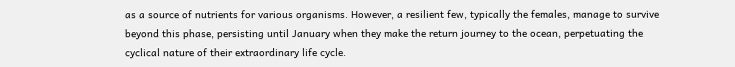as a source of nutrients for various organisms. However, a resilient few, typically the females, manage to survive beyond this phase, persisting until January when they make the return journey to the ocean, perpetuating the cyclical nature of their extraordinary life cycle.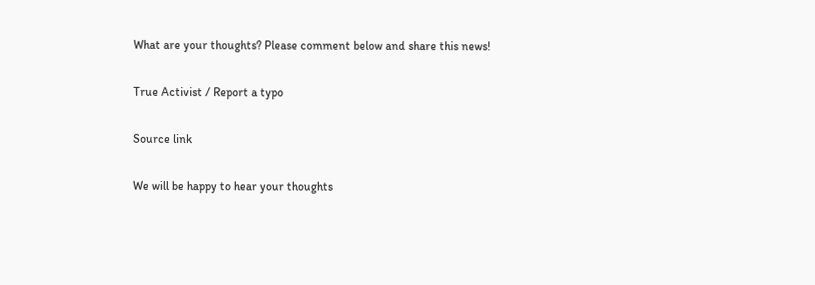What are your thoughts? Please comment below and share this news!

True Activist / Report a typo

Source link

We will be happy to hear your thoughts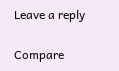Leave a reply

Compare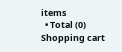items
  • Total (0)
Shopping cart